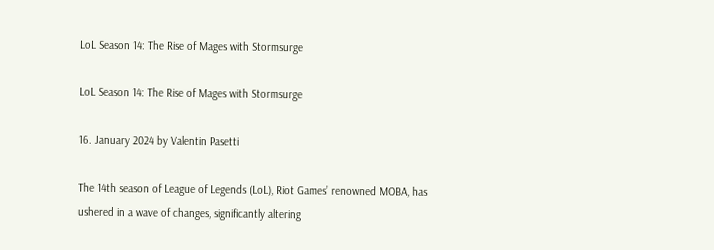LoL Season 14: The Rise of Mages with Stormsurge

LoL Season 14: The Rise of Mages with Stormsurge

16. January 2024 by Valentin Pasetti

The 14th season of League of Legends (LoL), Riot Games’ renowned MOBA, has ushered in a wave of changes, significantly altering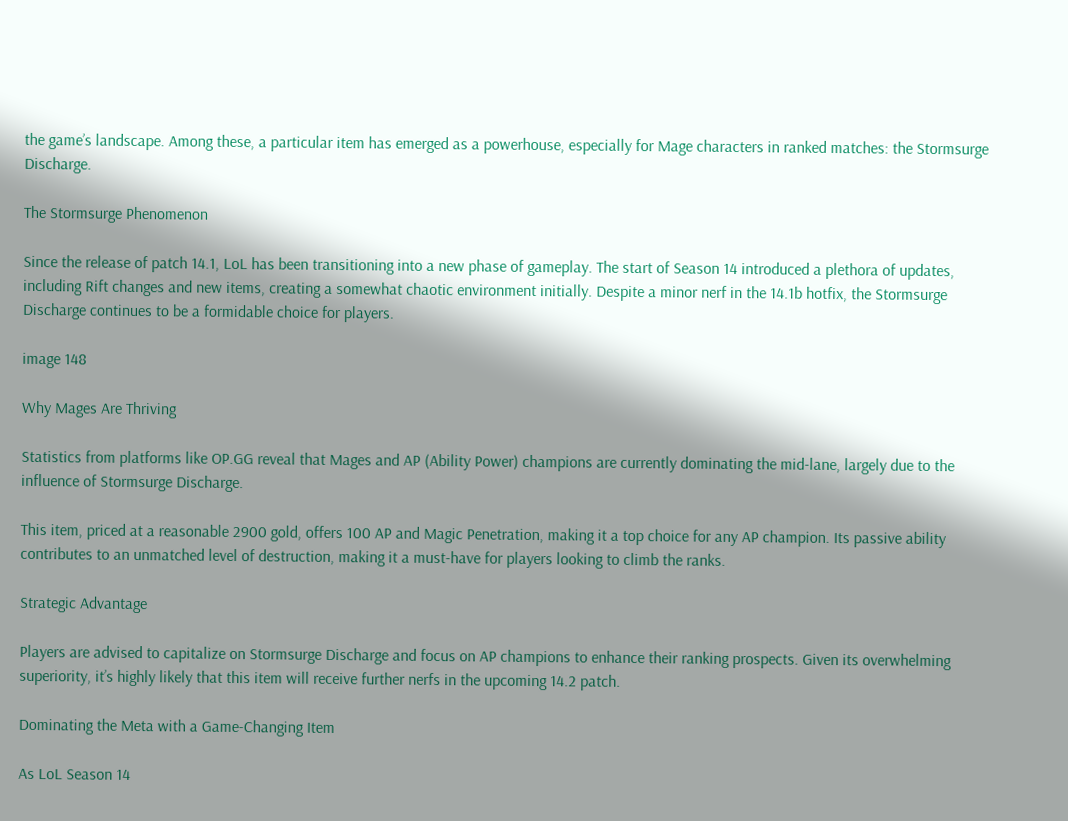the game’s landscape. Among these, a particular item has emerged as a powerhouse, especially for Mage characters in ranked matches: the Stormsurge Discharge.

The Stormsurge Phenomenon

Since the release of patch 14.1, LoL has been transitioning into a new phase of gameplay. The start of Season 14 introduced a plethora of updates, including Rift changes and new items, creating a somewhat chaotic environment initially. Despite a minor nerf in the 14.1b hotfix, the Stormsurge Discharge continues to be a formidable choice for players.

image 148

Why Mages Are Thriving

Statistics from platforms like OP.GG reveal that Mages and AP (Ability Power) champions are currently dominating the mid-lane, largely due to the influence of Stormsurge Discharge.

This item, priced at a reasonable 2900 gold, offers 100 AP and Magic Penetration, making it a top choice for any AP champion. Its passive ability contributes to an unmatched level of destruction, making it a must-have for players looking to climb the ranks.

Strategic Advantage

Players are advised to capitalize on Stormsurge Discharge and focus on AP champions to enhance their ranking prospects. Given its overwhelming superiority, it’s highly likely that this item will receive further nerfs in the upcoming 14.2 patch.

Dominating the Meta with a Game-Changing Item

As LoL Season 14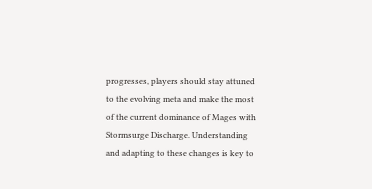progresses, players should stay attuned to the evolving meta and make the most of the current dominance of Mages with Stormsurge Discharge. Understanding and adapting to these changes is key to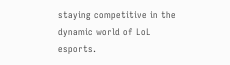staying competitive in the dynamic world of LoL esports.